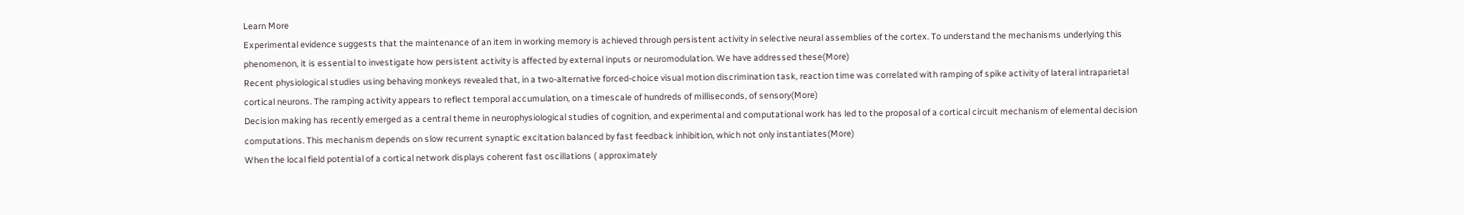Learn More
Experimental evidence suggests that the maintenance of an item in working memory is achieved through persistent activity in selective neural assemblies of the cortex. To understand the mechanisms underlying this phenomenon, it is essential to investigate how persistent activity is affected by external inputs or neuromodulation. We have addressed these(More)
Recent physiological studies using behaving monkeys revealed that, in a two-alternative forced-choice visual motion discrimination task, reaction time was correlated with ramping of spike activity of lateral intraparietal cortical neurons. The ramping activity appears to reflect temporal accumulation, on a timescale of hundreds of milliseconds, of sensory(More)
Decision making has recently emerged as a central theme in neurophysiological studies of cognition, and experimental and computational work has led to the proposal of a cortical circuit mechanism of elemental decision computations. This mechanism depends on slow recurrent synaptic excitation balanced by fast feedback inhibition, which not only instantiates(More)
When the local field potential of a cortical network displays coherent fast oscillations ( approximately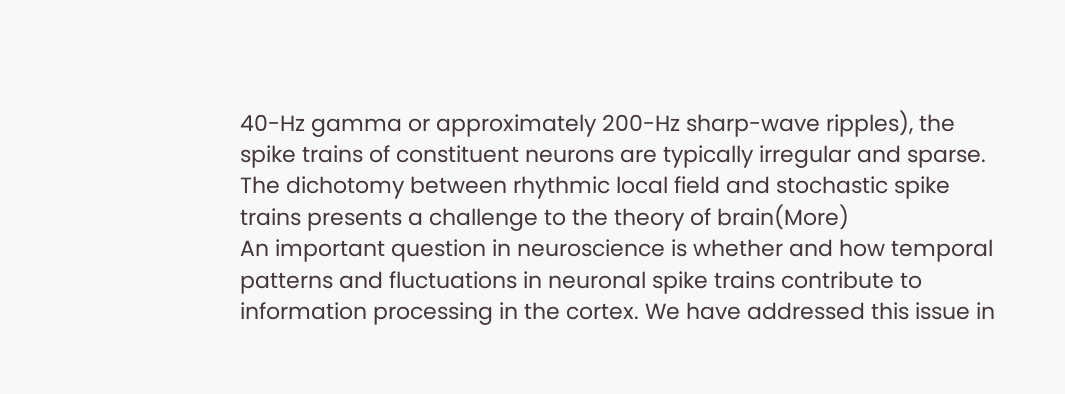40-Hz gamma or approximately 200-Hz sharp-wave ripples), the spike trains of constituent neurons are typically irregular and sparse. The dichotomy between rhythmic local field and stochastic spike trains presents a challenge to the theory of brain(More)
An important question in neuroscience is whether and how temporal patterns and fluctuations in neuronal spike trains contribute to information processing in the cortex. We have addressed this issue in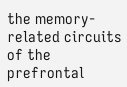the memory-related circuits of the prefrontal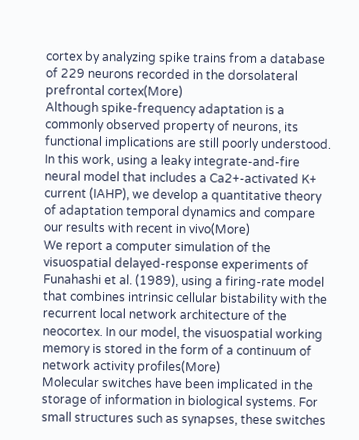cortex by analyzing spike trains from a database of 229 neurons recorded in the dorsolateral prefrontal cortex(More)
Although spike-frequency adaptation is a commonly observed property of neurons, its functional implications are still poorly understood. In this work, using a leaky integrate-and-fire neural model that includes a Ca2+-activated K+ current (IAHP), we develop a quantitative theory of adaptation temporal dynamics and compare our results with recent in vivo(More)
We report a computer simulation of the visuospatial delayed-response experiments of Funahashi et al. (1989), using a firing-rate model that combines intrinsic cellular bistability with the recurrent local network architecture of the neocortex. In our model, the visuospatial working memory is stored in the form of a continuum of network activity profiles(More)
Molecular switches have been implicated in the storage of information in biological systems. For small structures such as synapses, these switches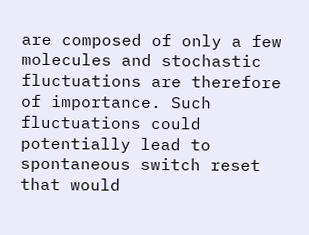are composed of only a few molecules and stochastic fluctuations are therefore of importance. Such fluctuations could potentially lead to spontaneous switch reset that would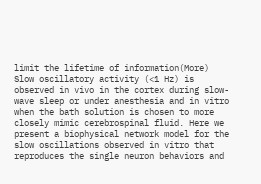limit the lifetime of information(More)
Slow oscillatory activity (<1 Hz) is observed in vivo in the cortex during slow-wave sleep or under anesthesia and in vitro when the bath solution is chosen to more closely mimic cerebrospinal fluid. Here we present a biophysical network model for the slow oscillations observed in vitro that reproduces the single neuron behaviors and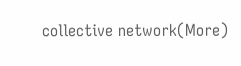collective network(More)